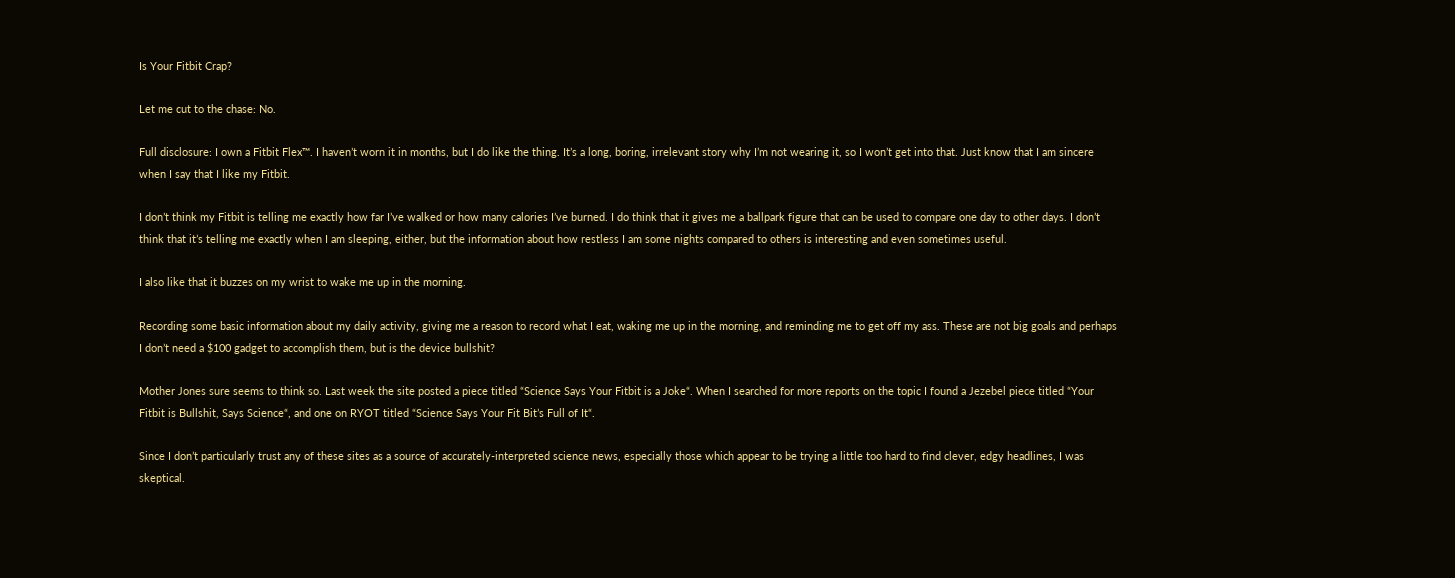Is Your Fitbit Crap?

Let me cut to the chase: No.

Full disclosure: I own a Fitbit Flex™. I haven’t worn it in months, but I do like the thing. It’s a long, boring, irrelevant story why I’m not wearing it, so I won’t get into that. Just know that I am sincere when I say that I like my Fitbit.

I don’t think my Fitbit is telling me exactly how far I’ve walked or how many calories I’ve burned. I do think that it gives me a ballpark figure that can be used to compare one day to other days. I don’t think that it’s telling me exactly when I am sleeping, either, but the information about how restless I am some nights compared to others is interesting and even sometimes useful.

I also like that it buzzes on my wrist to wake me up in the morning.

Recording some basic information about my daily activity, giving me a reason to record what I eat, waking me up in the morning, and reminding me to get off my ass. These are not big goals and perhaps I don’t need a $100 gadget to accomplish them, but is the device bullshit?

Mother Jones sure seems to think so. Last week the site posted a piece titled “Science Says Your Fitbit is a Joke“. When I searched for more reports on the topic I found a Jezebel piece titled “Your Fitbit is Bullshit, Says Science“, and one on RYOT titled “Science Says Your Fit Bit’s Full of It“.

Since I don’t particularly trust any of these sites as a source of accurately-interpreted science news, especially those which appear to be trying a little too hard to find clever, edgy headlines, I was skeptical.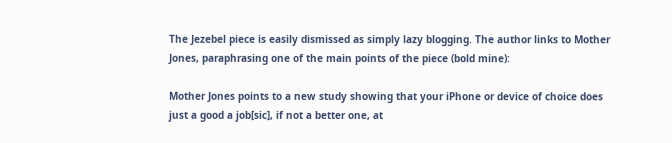The Jezebel piece is easily dismissed as simply lazy blogging. The author links to Mother Jones, paraphrasing one of the main points of the piece (bold mine):

Mother Jones points to a new study showing that your iPhone or device of choice does just a good a job[sic], if not a better one, at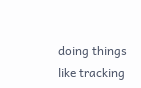doing things like tracking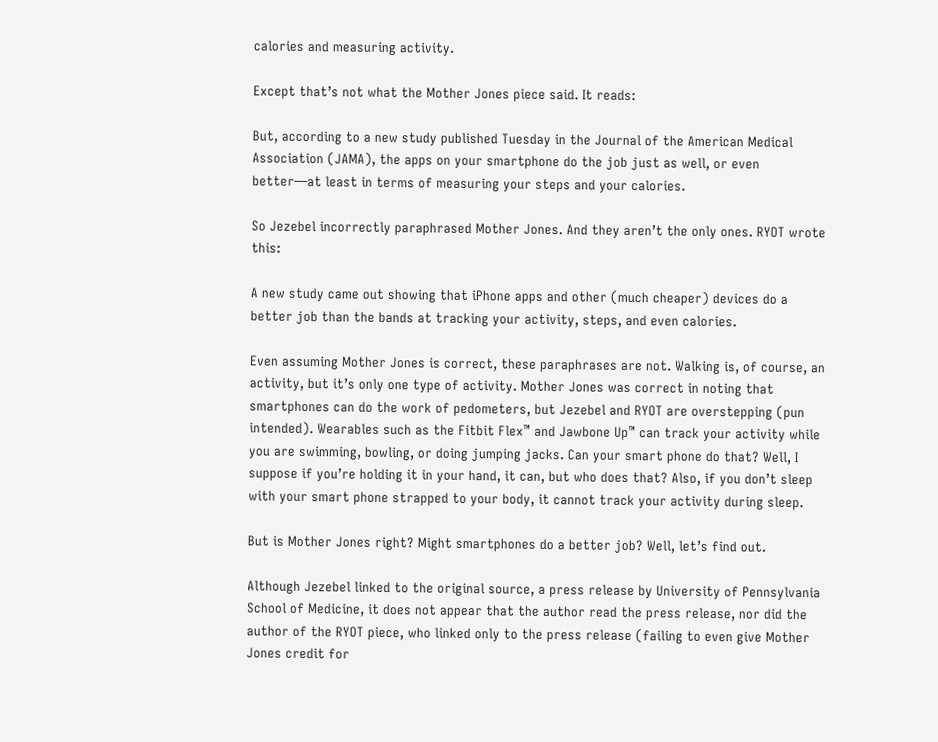calories and measuring activity.

Except that’s not what the Mother Jones piece said. It reads:

But, according to a new study published Tuesday in the Journal of the American Medical Association (JAMA), the apps on your smartphone do the job just as well, or even better—at least in terms of measuring your steps and your calories.

So Jezebel incorrectly paraphrased Mother Jones. And they aren’t the only ones. RYOT wrote this:

A new study came out showing that iPhone apps and other (much cheaper) devices do a better job than the bands at tracking your activity, steps, and even calories.

Even assuming Mother Jones is correct, these paraphrases are not. Walking is, of course, an activity, but it’s only one type of activity. Mother Jones was correct in noting that smartphones can do the work of pedometers, but Jezebel and RYOT are overstepping (pun intended). Wearables such as the Fitbit Flex™ and Jawbone Up™ can track your activity while you are swimming, bowling, or doing jumping jacks. Can your smart phone do that? Well, I suppose if you’re holding it in your hand, it can, but who does that? Also, if you don’t sleep with your smart phone strapped to your body, it cannot track your activity during sleep.

But is Mother Jones right? Might smartphones do a better job? Well, let’s find out.

Although Jezebel linked to the original source, a press release by University of Pennsylvania School of Medicine, it does not appear that the author read the press release, nor did the author of the RYOT piece, who linked only to the press release (failing to even give Mother Jones credit for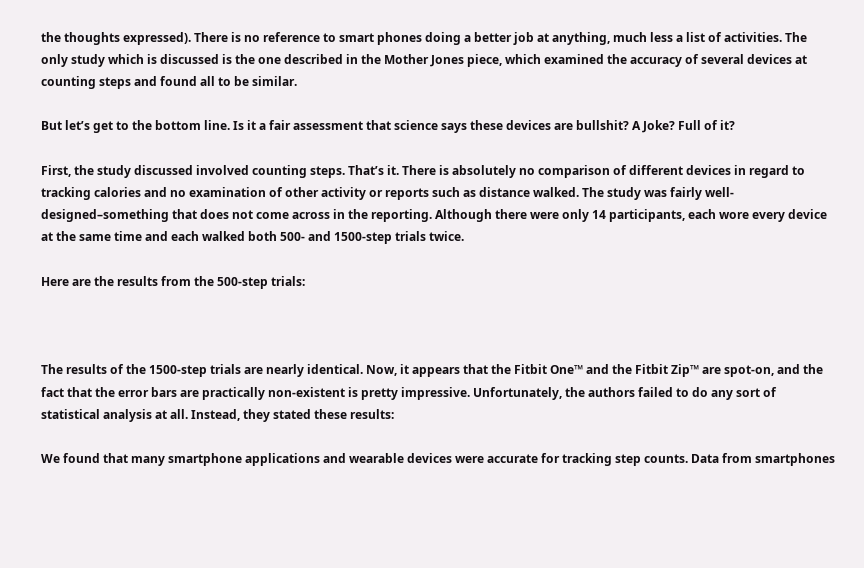the thoughts expressed). There is no reference to smart phones doing a better job at anything, much less a list of activities. The only study which is discussed is the one described in the Mother Jones piece, which examined the accuracy of several devices at counting steps and found all to be similar.

But let’s get to the bottom line. Is it a fair assessment that science says these devices are bullshit? A Joke? Full of it?

First, the study discussed involved counting steps. That’s it. There is absolutely no comparison of different devices in regard to tracking calories and no examination of other activity or reports such as distance walked. The study was fairly well-designed–something that does not come across in the reporting. Although there were only 14 participants, each wore every device at the same time and each walked both 500- and 1500-step trials twice.

Here are the results from the 500-step trials:



The results of the 1500-step trials are nearly identical. Now, it appears that the Fitbit One™ and the Fitbit Zip™ are spot-on, and the fact that the error bars are practically non-existent is pretty impressive. Unfortunately, the authors failed to do any sort of statistical analysis at all. Instead, they stated these results:

We found that many smartphone applications and wearable devices were accurate for tracking step counts. Data from smartphones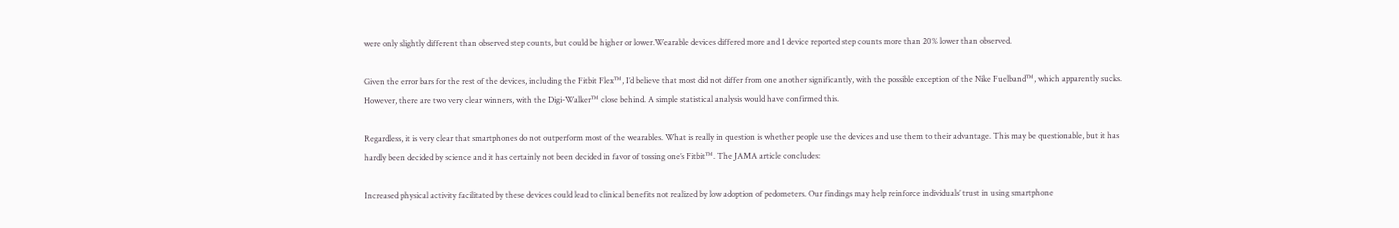were only slightly different than observed step counts, but could be higher or lower.Wearable devices differed more and 1 device reported step counts more than 20% lower than observed.

Given the error bars for the rest of the devices, including the Fitbit Flex™, I’d believe that most did not differ from one another significantly, with the possible exception of the Nike Fuelband™, which apparently sucks. However, there are two very clear winners, with the Digi-Walker™ close behind. A simple statistical analysis would have confirmed this.

Regardless, it is very clear that smartphones do not outperform most of the wearables. What is really in question is whether people use the devices and use them to their advantage. This may be questionable, but it has hardly been decided by science and it has certainly not been decided in favor of tossing one’s Fitbit™. The JAMA article concludes:

Increased physical activity facilitated by these devices could lead to clinical benefits not realized by low adoption of pedometers. Our findings may help reinforce individuals’ trust in using smartphone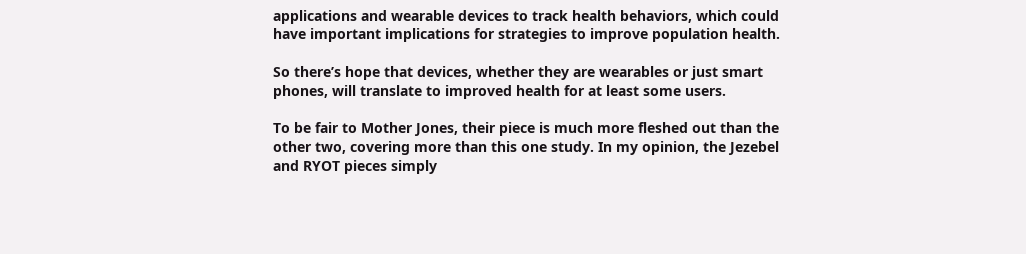applications and wearable devices to track health behaviors, which could have important implications for strategies to improve population health.

So there’s hope that devices, whether they are wearables or just smart phones, will translate to improved health for at least some users.

To be fair to Mother Jones, their piece is much more fleshed out than the other two, covering more than this one study. In my opinion, the Jezebel and RYOT pieces simply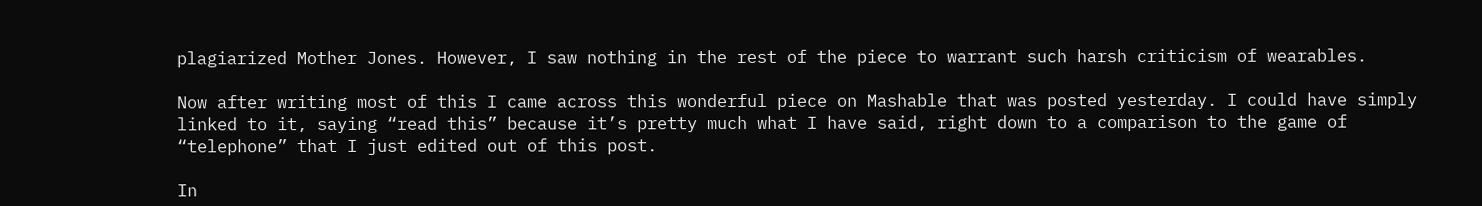plagiarized Mother Jones. However, I saw nothing in the rest of the piece to warrant such harsh criticism of wearables.

Now after writing most of this I came across this wonderful piece on Mashable that was posted yesterday. I could have simply linked to it, saying “read this” because it’s pretty much what I have said, right down to a comparison to the game of “telephone” that I just edited out of this post.

In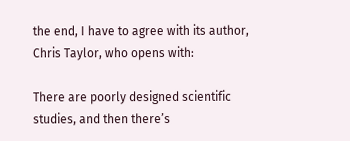the end, I have to agree with its author, Chris Taylor, who opens with:

There are poorly designed scientific studies, and then there’s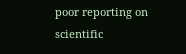poor reporting on scientific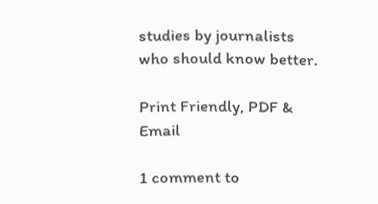studies by journalists who should know better.

Print Friendly, PDF & Email

1 comment to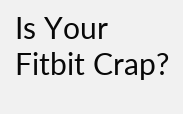Is Your Fitbit Crap?